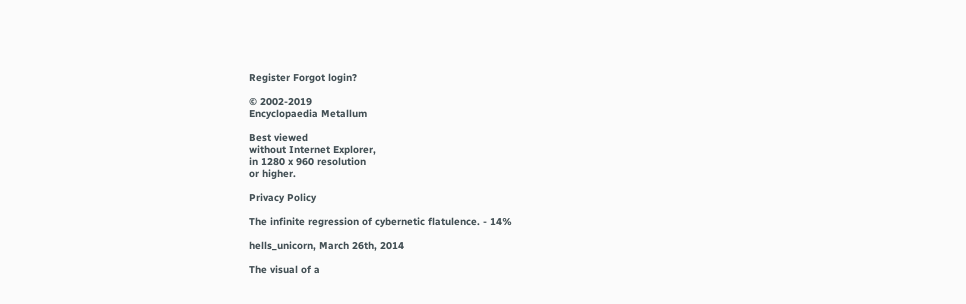Register Forgot login?

© 2002-2019
Encyclopaedia Metallum

Best viewed
without Internet Explorer,
in 1280 x 960 resolution
or higher.

Privacy Policy

The infinite regression of cybernetic flatulence. - 14%

hells_unicorn, March 26th, 2014

The visual of a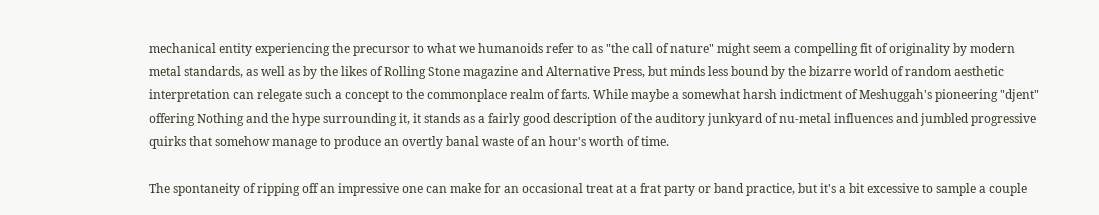mechanical entity experiencing the precursor to what we humanoids refer to as "the call of nature" might seem a compelling fit of originality by modern metal standards, as well as by the likes of Rolling Stone magazine and Alternative Press, but minds less bound by the bizarre world of random aesthetic interpretation can relegate such a concept to the commonplace realm of farts. While maybe a somewhat harsh indictment of Meshuggah's pioneering "djent" offering Nothing and the hype surrounding it, it stands as a fairly good description of the auditory junkyard of nu-metal influences and jumbled progressive quirks that somehow manage to produce an overtly banal waste of an hour's worth of time.

The spontaneity of ripping off an impressive one can make for an occasional treat at a frat party or band practice, but it's a bit excessive to sample a couple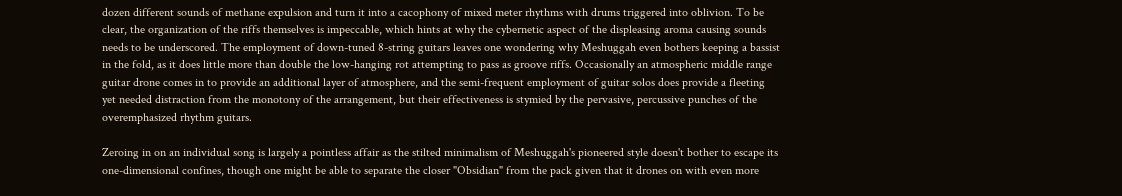dozen different sounds of methane expulsion and turn it into a cacophony of mixed meter rhythms with drums triggered into oblivion. To be clear, the organization of the riffs themselves is impeccable, which hints at why the cybernetic aspect of the displeasing aroma causing sounds needs to be underscored. The employment of down-tuned 8-string guitars leaves one wondering why Meshuggah even bothers keeping a bassist in the fold, as it does little more than double the low-hanging rot attempting to pass as groove riffs. Occasionally an atmospheric middle range guitar drone comes in to provide an additional layer of atmosphere, and the semi-frequent employment of guitar solos does provide a fleeting yet needed distraction from the monotony of the arrangement, but their effectiveness is stymied by the pervasive, percussive punches of the overemphasized rhythm guitars.

Zeroing in on an individual song is largely a pointless affair as the stilted minimalism of Meshuggah's pioneered style doesn't bother to escape its one-dimensional confines, though one might be able to separate the closer "Obsidian" from the pack given that it drones on with even more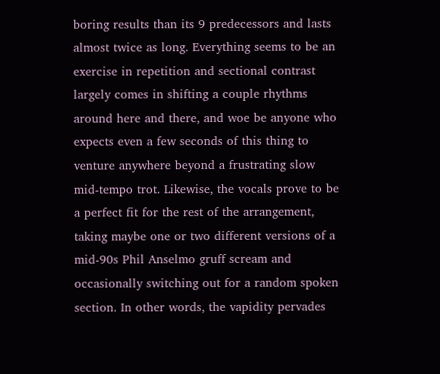boring results than its 9 predecessors and lasts almost twice as long. Everything seems to be an exercise in repetition and sectional contrast largely comes in shifting a couple rhythms around here and there, and woe be anyone who expects even a few seconds of this thing to venture anywhere beyond a frustrating slow mid-tempo trot. Likewise, the vocals prove to be a perfect fit for the rest of the arrangement, taking maybe one or two different versions of a mid-90s Phil Anselmo gruff scream and occasionally switching out for a random spoken section. In other words, the vapidity pervades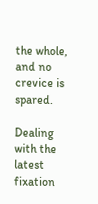the whole, and no crevice is spared.

Dealing with the latest fixation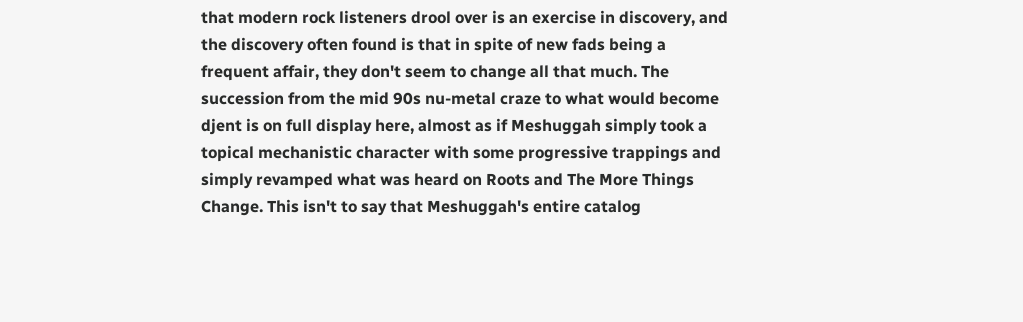that modern rock listeners drool over is an exercise in discovery, and the discovery often found is that in spite of new fads being a frequent affair, they don't seem to change all that much. The succession from the mid 90s nu-metal craze to what would become djent is on full display here, almost as if Meshuggah simply took a topical mechanistic character with some progressive trappings and simply revamped what was heard on Roots and The More Things Change. This isn't to say that Meshuggah's entire catalog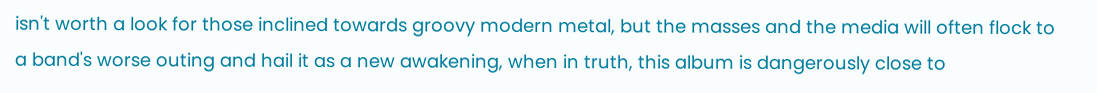isn't worth a look for those inclined towards groovy modern metal, but the masses and the media will often flock to a band's worse outing and hail it as a new awakening, when in truth, this album is dangerously close to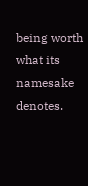being worth what its namesake denotes.